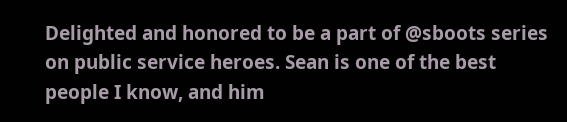Delighted and honored to be a part of @sboots series on public service heroes. Sean is one of the best people I know, and him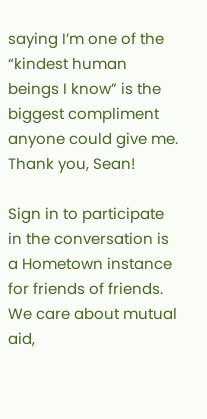saying I’m one of the “kindest human beings I know” is the biggest compliment anyone could give me. Thank you, Sean!

Sign in to participate in the conversation is a Hometown instance for friends of friends. We care about mutual aid,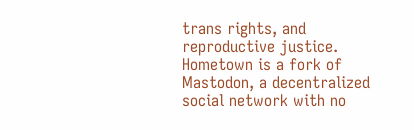trans rights, and reproductive justice. Hometown is a fork of Mastodon, a decentralized social network with no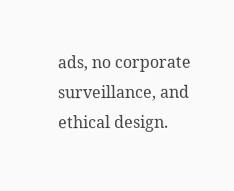ads, no corporate surveillance, and ethical design.